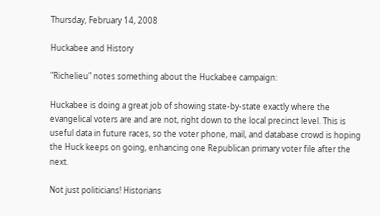Thursday, February 14, 2008

Huckabee and History

"Richelieu" notes something about the Huckabee campaign:

Huckabee is doing a great job of showing state-by-state exactly where the evangelical voters are and are not, right down to the local precinct level. This is useful data in future races, so the voter phone, mail, and database crowd is hoping the Huck keeps on going, enhancing one Republican primary voter file after the next.

Not just politicians! Historians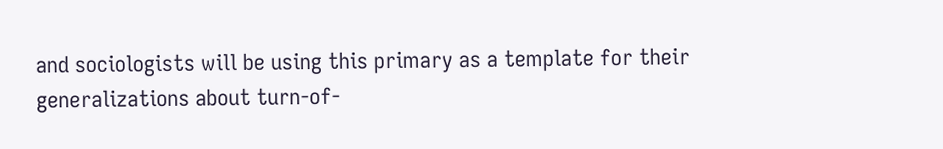and sociologists will be using this primary as a template for their generalizations about turn-of-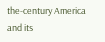the-century America and its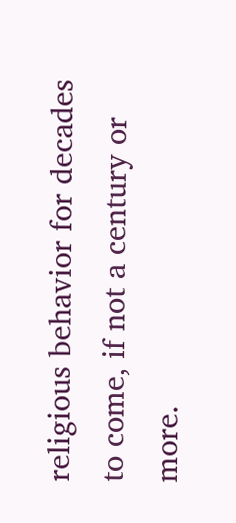religious behavior for decades to come, if not a century or more.